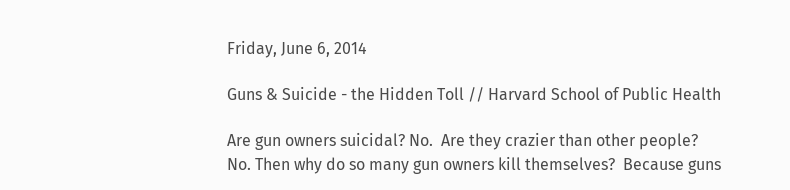Friday, June 6, 2014

Guns & Suicide - the Hidden Toll // Harvard School of Public Health

Are gun owners suicidal? No.  Are they crazier than other people? No. Then why do so many gun owners kill themselves?  Because guns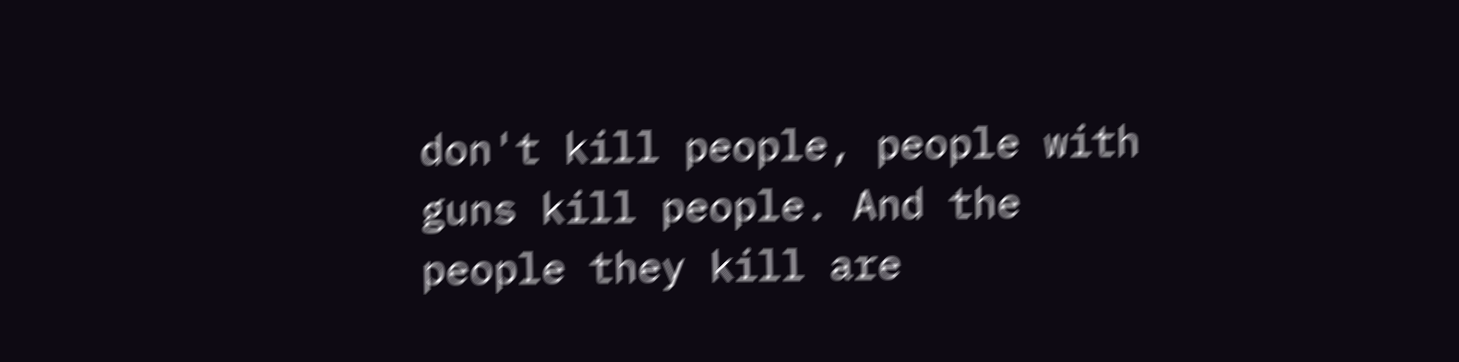don't kill people, people with guns kill people. And the people they kill are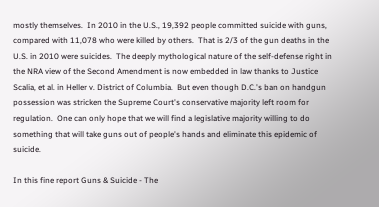mostly themselves.  In 2010 in the U.S., 19,392 people committed suicide with guns, compared with 11,078 who were killed by others.  That is 2/3 of the gun deaths in the U.S. in 2010 were suicides.  The deeply mythological nature of the self-defense right in the NRA view of the Second Amendment is now embedded in law thanks to Justice Scalia, et al. in Heller v. District of Columbia.  But even though D.C.'s ban on handgun possession was stricken the Supreme Court's conservative majority left room for regulation.  One can only hope that we will find a legislative majority willing to do something that will take guns out of people's hands and eliminate this epidemic of suicide.

In this fine report Guns & Suicide - The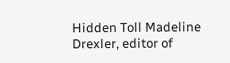Hidden Toll Madeline Drexler, editor of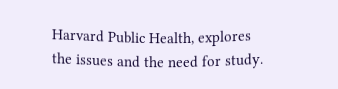Harvard Public Health, explores the issues and the need for study.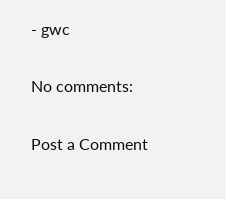- gwc

No comments:

Post a Comment